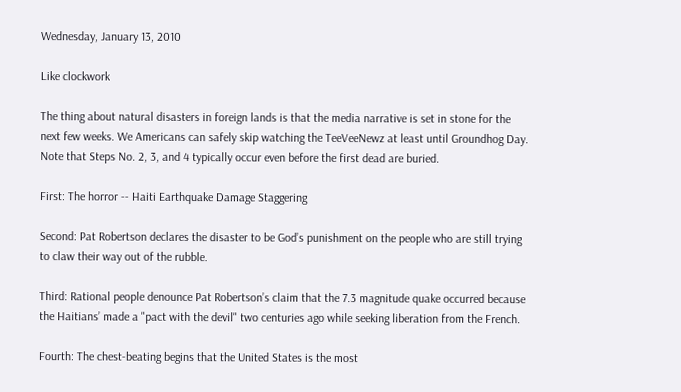Wednesday, January 13, 2010

Like clockwork

The thing about natural disasters in foreign lands is that the media narrative is set in stone for the next few weeks. We Americans can safely skip watching the TeeVeeNewz at least until Groundhog Day. Note that Steps No. 2, 3, and 4 typically occur even before the first dead are buried.

First: The horror -- Haiti Earthquake Damage Staggering

Second: Pat Robertson declares the disaster to be God’s punishment on the people who are still trying to claw their way out of the rubble.

Third: Rational people denounce Pat Robertson’s claim that the 7.3 magnitude quake occurred because the Haitians’ made a "pact with the devil" two centuries ago while seeking liberation from the French.

Fourth: The chest-beating begins that the United States is the most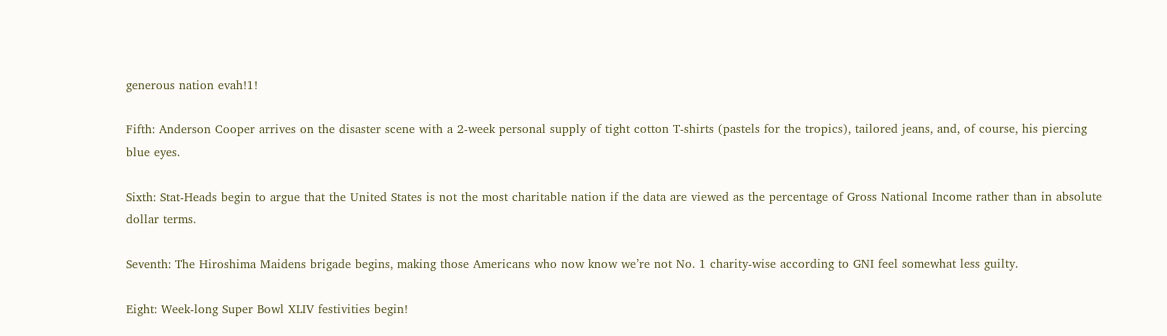generous nation evah!1!

Fifth: Anderson Cooper arrives on the disaster scene with a 2-week personal supply of tight cotton T-shirts (pastels for the tropics), tailored jeans, and, of course, his piercing blue eyes.

Sixth: Stat-Heads begin to argue that the United States is not the most charitable nation if the data are viewed as the percentage of Gross National Income rather than in absolute dollar terms.

Seventh: The Hiroshima Maidens brigade begins, making those Americans who now know we’re not No. 1 charity-wise according to GNI feel somewhat less guilty.

Eight: Week-long Super Bowl XLIV festivities begin!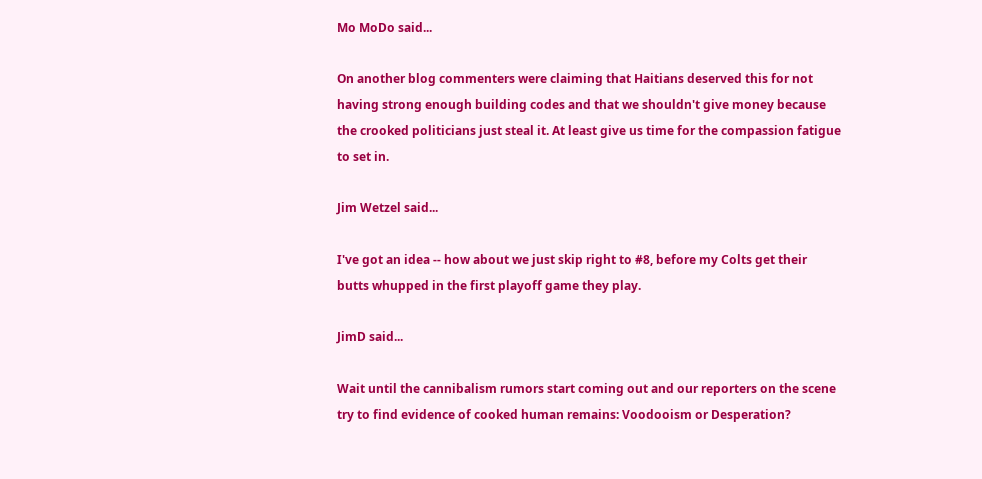Mo MoDo said...

On another blog commenters were claiming that Haitians deserved this for not having strong enough building codes and that we shouldn't give money because the crooked politicians just steal it. At least give us time for the compassion fatigue to set in.

Jim Wetzel said...

I've got an idea -- how about we just skip right to #8, before my Colts get their butts whupped in the first playoff game they play.

JimD said...

Wait until the cannibalism rumors start coming out and our reporters on the scene try to find evidence of cooked human remains: Voodooism or Desperation?